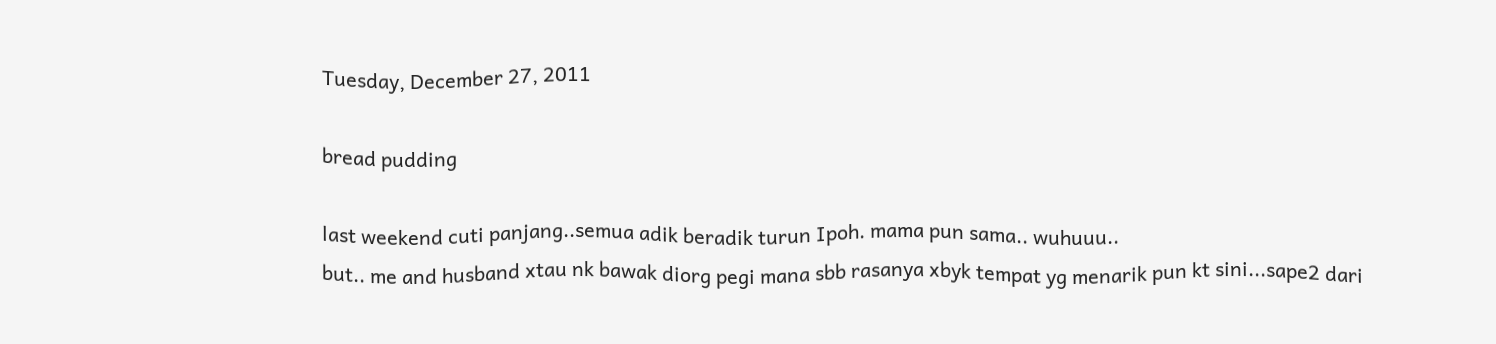Tuesday, December 27, 2011

bread pudding

last weekend cuti panjang..semua adik beradik turun Ipoh. mama pun sama.. wuhuuu..
but.. me and husband xtau nk bawak diorg pegi mana sbb rasanya xbyk tempat yg menarik pun kt sini...sape2 dari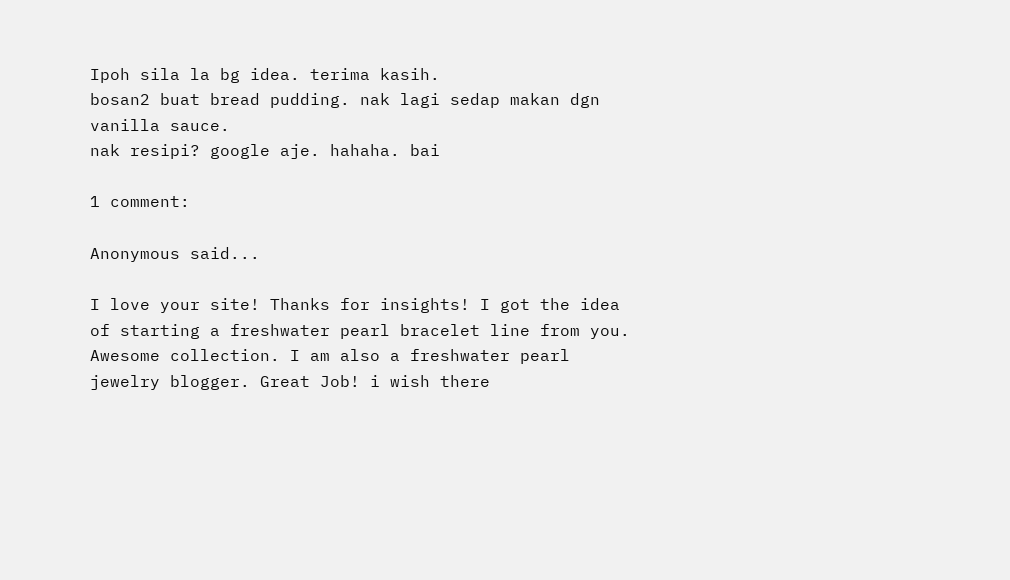Ipoh sila la bg idea. terima kasih.
bosan2 buat bread pudding. nak lagi sedap makan dgn vanilla sauce.
nak resipi? google aje. hahaha. bai

1 comment:

Anonymous said...

I love your site! Thanks for insights! I got the idea of starting a freshwater pearl bracelet line from you. Awesome collection. I am also a freshwater pearl jewelry blogger. Great Job! i wish there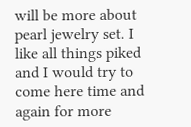will be more about pearl jewelry set. I like all things piked and I would try to come here time and again for more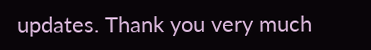updates. Thank you very much